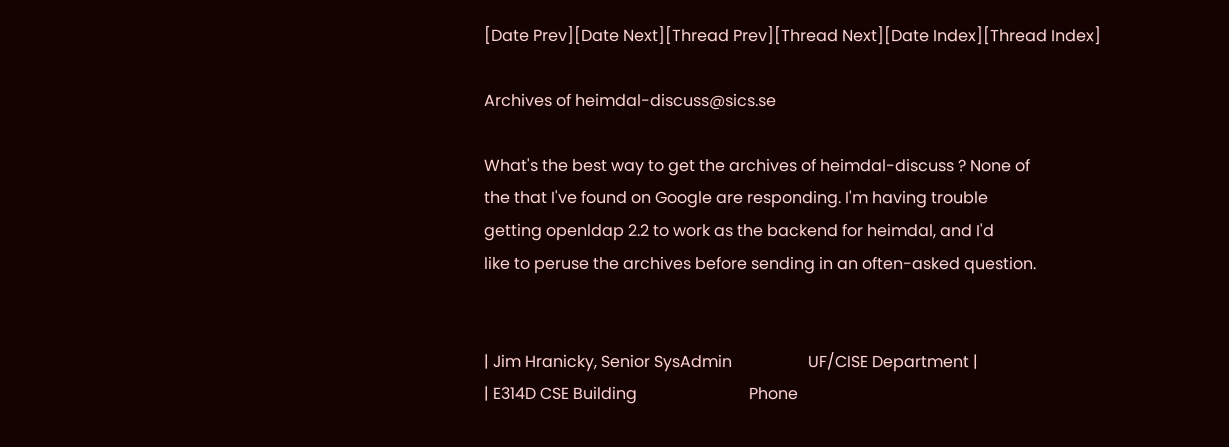[Date Prev][Date Next][Thread Prev][Thread Next][Date Index][Thread Index]

Archives of heimdal-discuss@sics.se

What's the best way to get the archives of heimdal-discuss ? None of
the that I've found on Google are responding. I'm having trouble
getting openldap 2.2 to work as the backend for heimdal, and I'd
like to peruse the archives before sending in an often-asked question.


| Jim Hranicky, Senior SysAdmin                   UF/CISE Department |
| E314D CSE Building                            Phone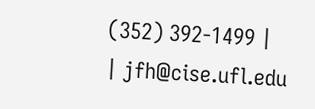(352) 392-1499 |
| jfh@cise.ufl.edu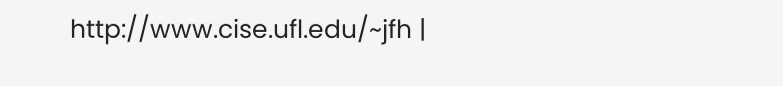http://www.cise.ufl.edu/~jfh |